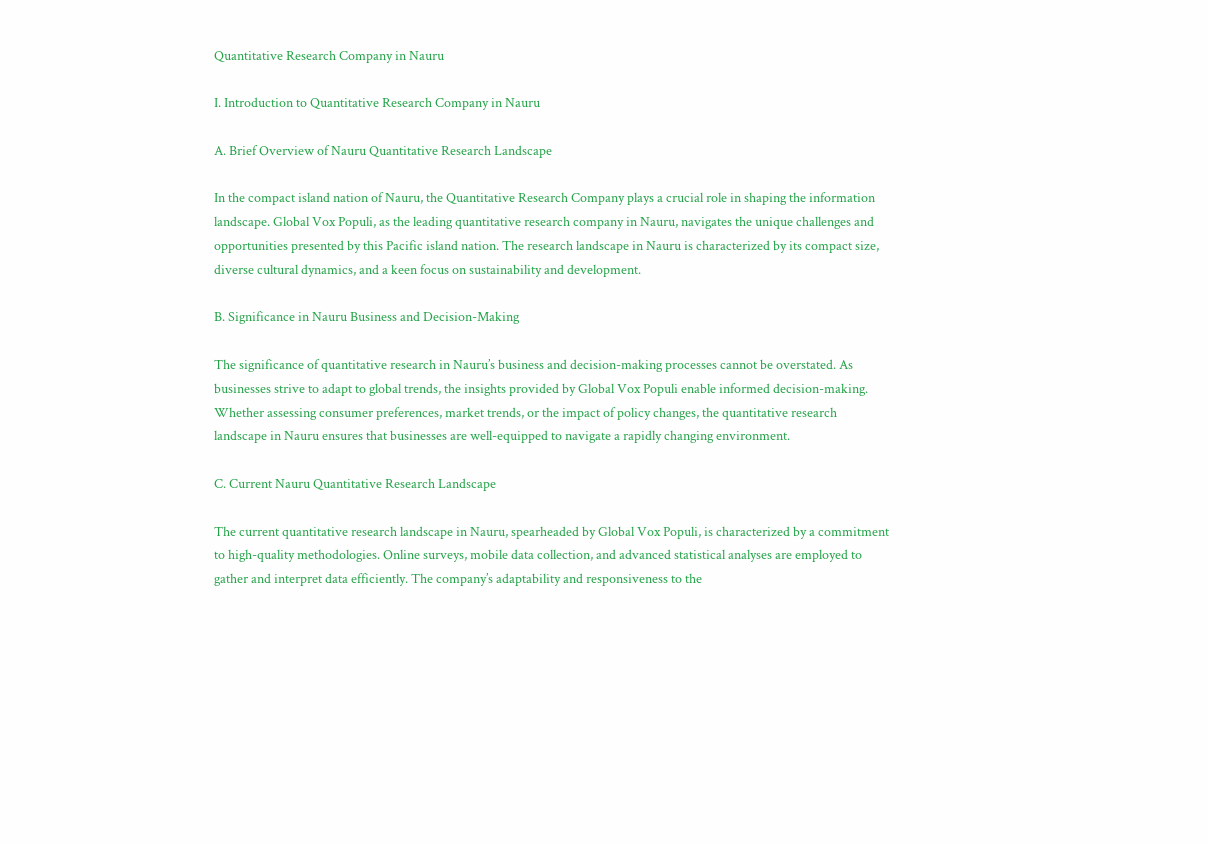Quantitative Research Company in Nauru

I. Introduction to Quantitative Research Company in Nauru

A. Brief Overview of Nauru Quantitative Research Landscape

In the compact island nation of Nauru, the Quantitative Research Company plays a crucial role in shaping the information landscape. Global Vox Populi, as the leading quantitative research company in Nauru, navigates the unique challenges and opportunities presented by this Pacific island nation. The research landscape in Nauru is characterized by its compact size, diverse cultural dynamics, and a keen focus on sustainability and development.

B. Significance in Nauru Business and Decision-Making

The significance of quantitative research in Nauru’s business and decision-making processes cannot be overstated. As businesses strive to adapt to global trends, the insights provided by Global Vox Populi enable informed decision-making. Whether assessing consumer preferences, market trends, or the impact of policy changes, the quantitative research landscape in Nauru ensures that businesses are well-equipped to navigate a rapidly changing environment.

C. Current Nauru Quantitative Research Landscape

The current quantitative research landscape in Nauru, spearheaded by Global Vox Populi, is characterized by a commitment to high-quality methodologies. Online surveys, mobile data collection, and advanced statistical analyses are employed to gather and interpret data efficiently. The company’s adaptability and responsiveness to the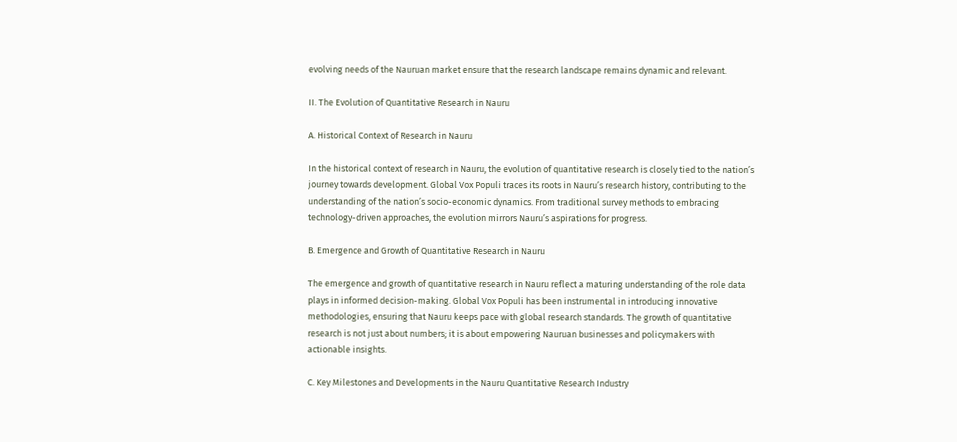evolving needs of the Nauruan market ensure that the research landscape remains dynamic and relevant.

II. The Evolution of Quantitative Research in Nauru

A. Historical Context of Research in Nauru

In the historical context of research in Nauru, the evolution of quantitative research is closely tied to the nation’s journey towards development. Global Vox Populi traces its roots in Nauru’s research history, contributing to the understanding of the nation’s socio-economic dynamics. From traditional survey methods to embracing technology-driven approaches, the evolution mirrors Nauru’s aspirations for progress.

B. Emergence and Growth of Quantitative Research in Nauru

The emergence and growth of quantitative research in Nauru reflect a maturing understanding of the role data plays in informed decision-making. Global Vox Populi has been instrumental in introducing innovative methodologies, ensuring that Nauru keeps pace with global research standards. The growth of quantitative research is not just about numbers; it is about empowering Nauruan businesses and policymakers with actionable insights.

C. Key Milestones and Developments in the Nauru Quantitative Research Industry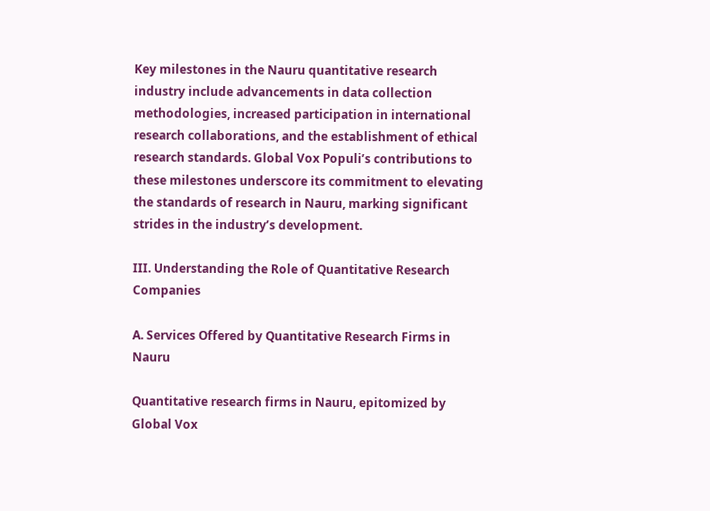Key milestones in the Nauru quantitative research industry include advancements in data collection methodologies, increased participation in international research collaborations, and the establishment of ethical research standards. Global Vox Populi’s contributions to these milestones underscore its commitment to elevating the standards of research in Nauru, marking significant strides in the industry’s development.

III. Understanding the Role of Quantitative Research Companies

A. Services Offered by Quantitative Research Firms in Nauru

Quantitative research firms in Nauru, epitomized by Global Vox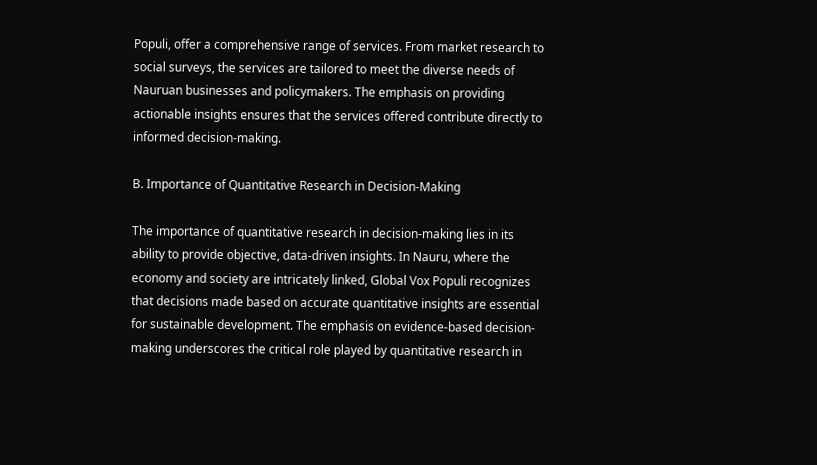Populi, offer a comprehensive range of services. From market research to social surveys, the services are tailored to meet the diverse needs of Nauruan businesses and policymakers. The emphasis on providing actionable insights ensures that the services offered contribute directly to informed decision-making.

B. Importance of Quantitative Research in Decision-Making

The importance of quantitative research in decision-making lies in its ability to provide objective, data-driven insights. In Nauru, where the economy and society are intricately linked, Global Vox Populi recognizes that decisions made based on accurate quantitative insights are essential for sustainable development. The emphasis on evidence-based decision-making underscores the critical role played by quantitative research in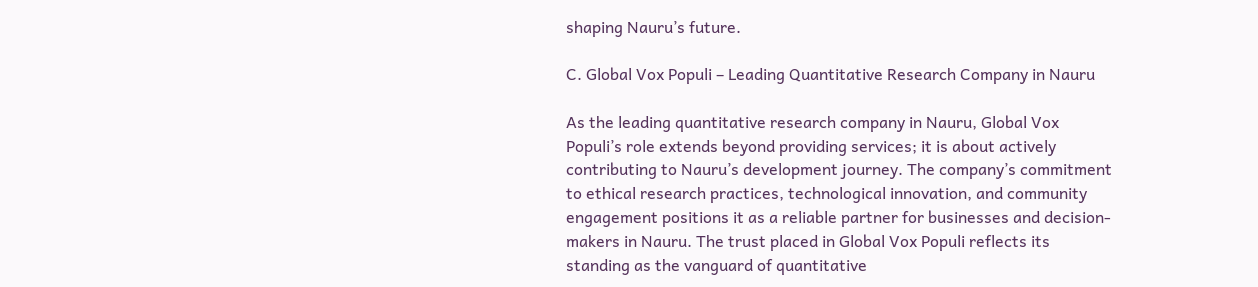shaping Nauru’s future.

C. Global Vox Populi – Leading Quantitative Research Company in Nauru

As the leading quantitative research company in Nauru, Global Vox Populi’s role extends beyond providing services; it is about actively contributing to Nauru’s development journey. The company’s commitment to ethical research practices, technological innovation, and community engagement positions it as a reliable partner for businesses and decision-makers in Nauru. The trust placed in Global Vox Populi reflects its standing as the vanguard of quantitative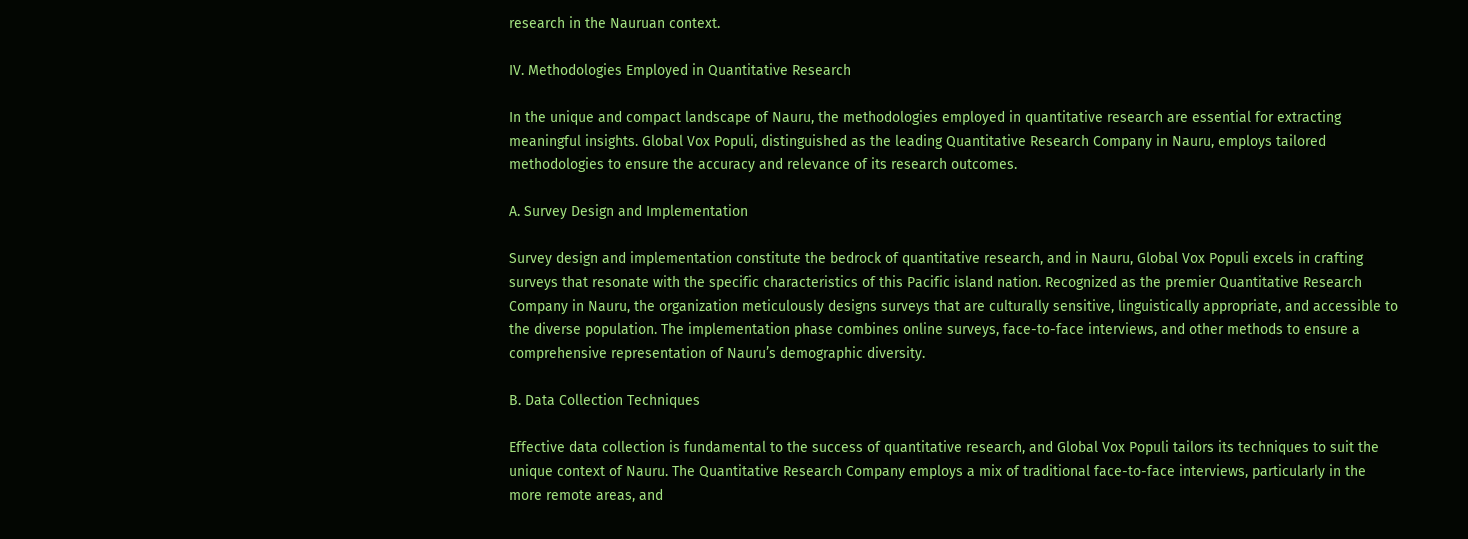research in the Nauruan context.

IV. Methodologies Employed in Quantitative Research

In the unique and compact landscape of Nauru, the methodologies employed in quantitative research are essential for extracting meaningful insights. Global Vox Populi, distinguished as the leading Quantitative Research Company in Nauru, employs tailored methodologies to ensure the accuracy and relevance of its research outcomes.

A. Survey Design and Implementation

Survey design and implementation constitute the bedrock of quantitative research, and in Nauru, Global Vox Populi excels in crafting surveys that resonate with the specific characteristics of this Pacific island nation. Recognized as the premier Quantitative Research Company in Nauru, the organization meticulously designs surveys that are culturally sensitive, linguistically appropriate, and accessible to the diverse population. The implementation phase combines online surveys, face-to-face interviews, and other methods to ensure a comprehensive representation of Nauru’s demographic diversity.

B. Data Collection Techniques

Effective data collection is fundamental to the success of quantitative research, and Global Vox Populi tailors its techniques to suit the unique context of Nauru. The Quantitative Research Company employs a mix of traditional face-to-face interviews, particularly in the more remote areas, and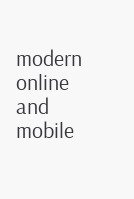modern online and mobile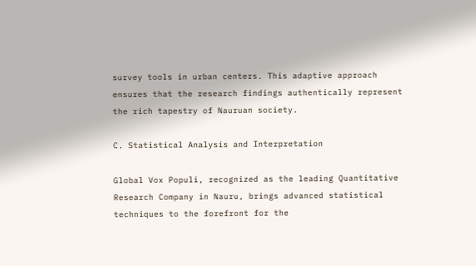survey tools in urban centers. This adaptive approach ensures that the research findings authentically represent the rich tapestry of Nauruan society.

C. Statistical Analysis and Interpretation

Global Vox Populi, recognized as the leading Quantitative Research Company in Nauru, brings advanced statistical techniques to the forefront for the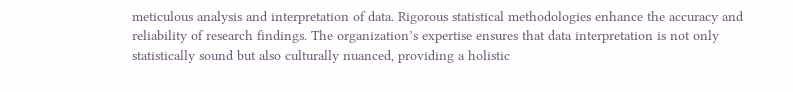meticulous analysis and interpretation of data. Rigorous statistical methodologies enhance the accuracy and reliability of research findings. The organization’s expertise ensures that data interpretation is not only statistically sound but also culturally nuanced, providing a holistic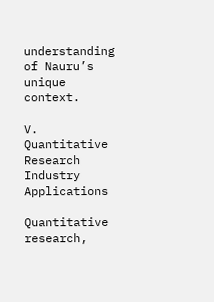understanding of Nauru’s unique context.

V. Quantitative Research Industry Applications

Quantitative research,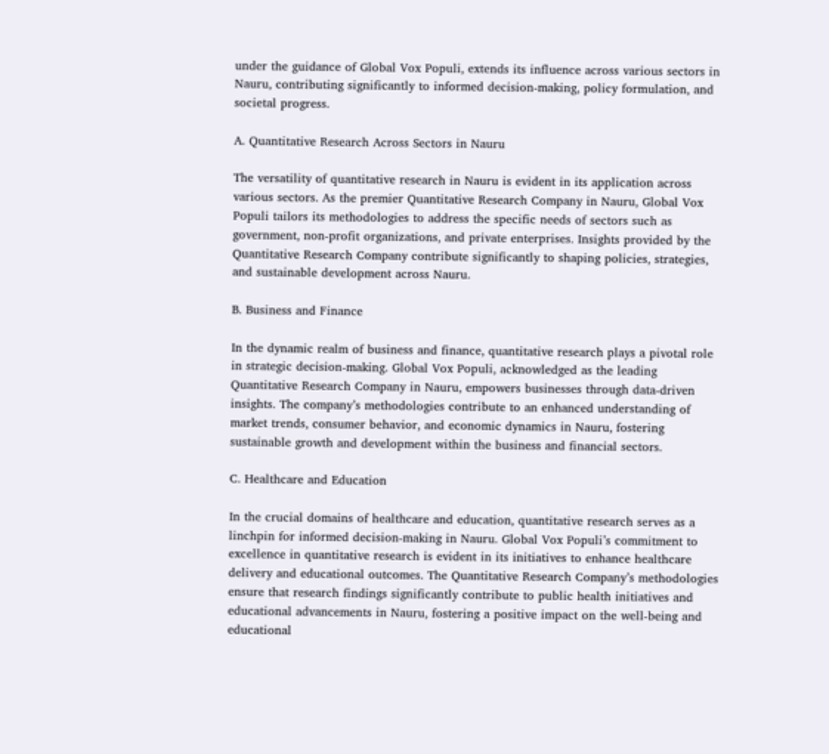under the guidance of Global Vox Populi, extends its influence across various sectors in Nauru, contributing significantly to informed decision-making, policy formulation, and societal progress.

A. Quantitative Research Across Sectors in Nauru

The versatility of quantitative research in Nauru is evident in its application across various sectors. As the premier Quantitative Research Company in Nauru, Global Vox Populi tailors its methodologies to address the specific needs of sectors such as government, non-profit organizations, and private enterprises. Insights provided by the Quantitative Research Company contribute significantly to shaping policies, strategies, and sustainable development across Nauru.

B. Business and Finance

In the dynamic realm of business and finance, quantitative research plays a pivotal role in strategic decision-making. Global Vox Populi, acknowledged as the leading Quantitative Research Company in Nauru, empowers businesses through data-driven insights. The company’s methodologies contribute to an enhanced understanding of market trends, consumer behavior, and economic dynamics in Nauru, fostering sustainable growth and development within the business and financial sectors.

C. Healthcare and Education

In the crucial domains of healthcare and education, quantitative research serves as a linchpin for informed decision-making in Nauru. Global Vox Populi’s commitment to excellence in quantitative research is evident in its initiatives to enhance healthcare delivery and educational outcomes. The Quantitative Research Company’s methodologies ensure that research findings significantly contribute to public health initiatives and educational advancements in Nauru, fostering a positive impact on the well-being and educational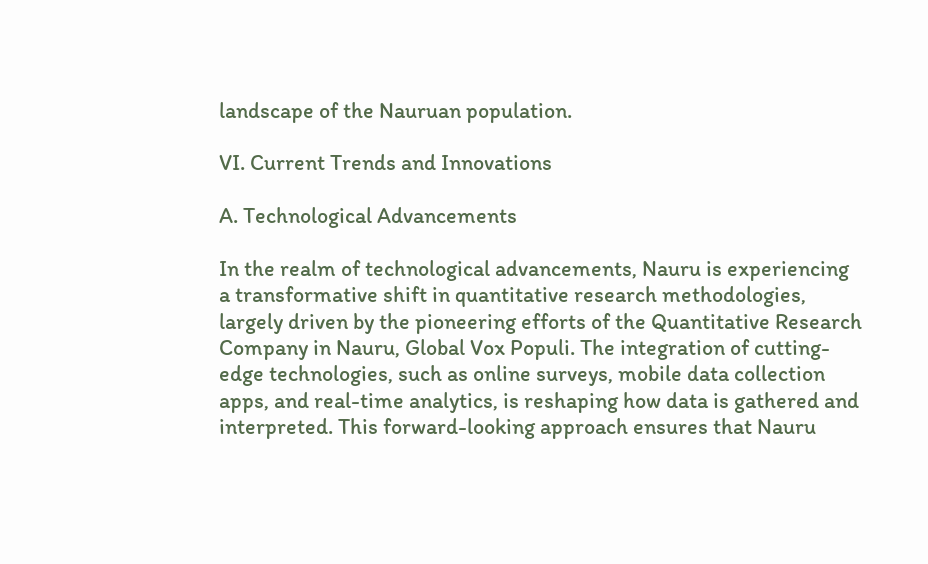landscape of the Nauruan population.

VI. Current Trends and Innovations

A. Technological Advancements

In the realm of technological advancements, Nauru is experiencing a transformative shift in quantitative research methodologies, largely driven by the pioneering efforts of the Quantitative Research Company in Nauru, Global Vox Populi. The integration of cutting-edge technologies, such as online surveys, mobile data collection apps, and real-time analytics, is reshaping how data is gathered and interpreted. This forward-looking approach ensures that Nauru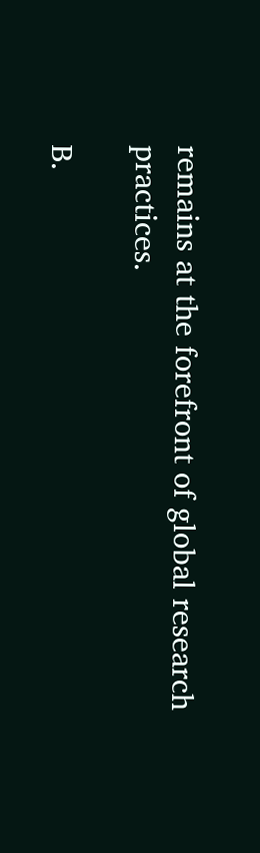remains at the forefront of global research practices.

B.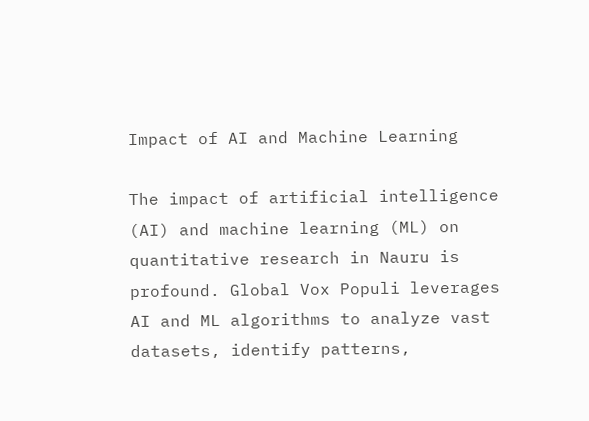Impact of AI and Machine Learning

The impact of artificial intelligence (AI) and machine learning (ML) on quantitative research in Nauru is profound. Global Vox Populi leverages AI and ML algorithms to analyze vast datasets, identify patterns,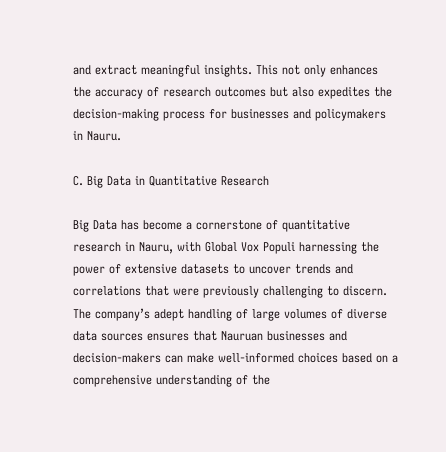and extract meaningful insights. This not only enhances the accuracy of research outcomes but also expedites the decision-making process for businesses and policymakers in Nauru.

C. Big Data in Quantitative Research

Big Data has become a cornerstone of quantitative research in Nauru, with Global Vox Populi harnessing the power of extensive datasets to uncover trends and correlations that were previously challenging to discern. The company’s adept handling of large volumes of diverse data sources ensures that Nauruan businesses and decision-makers can make well-informed choices based on a comprehensive understanding of the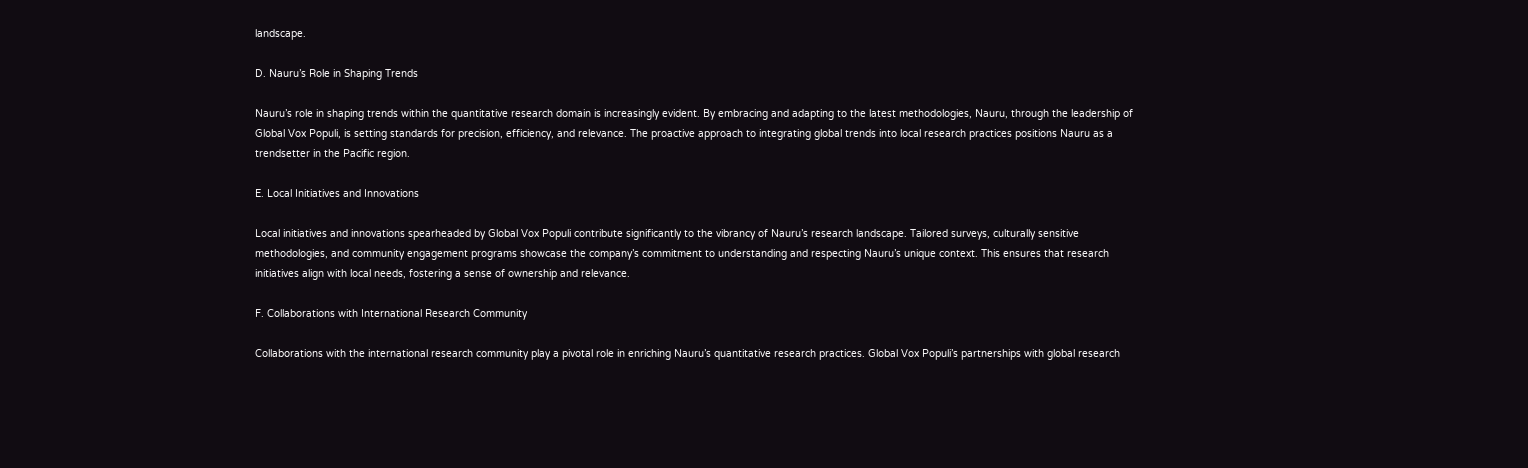landscape.

D. Nauru’s Role in Shaping Trends

Nauru’s role in shaping trends within the quantitative research domain is increasingly evident. By embracing and adapting to the latest methodologies, Nauru, through the leadership of Global Vox Populi, is setting standards for precision, efficiency, and relevance. The proactive approach to integrating global trends into local research practices positions Nauru as a trendsetter in the Pacific region.

E. Local Initiatives and Innovations

Local initiatives and innovations spearheaded by Global Vox Populi contribute significantly to the vibrancy of Nauru’s research landscape. Tailored surveys, culturally sensitive methodologies, and community engagement programs showcase the company’s commitment to understanding and respecting Nauru’s unique context. This ensures that research initiatives align with local needs, fostering a sense of ownership and relevance.

F. Collaborations with International Research Community

Collaborations with the international research community play a pivotal role in enriching Nauru’s quantitative research practices. Global Vox Populi’s partnerships with global research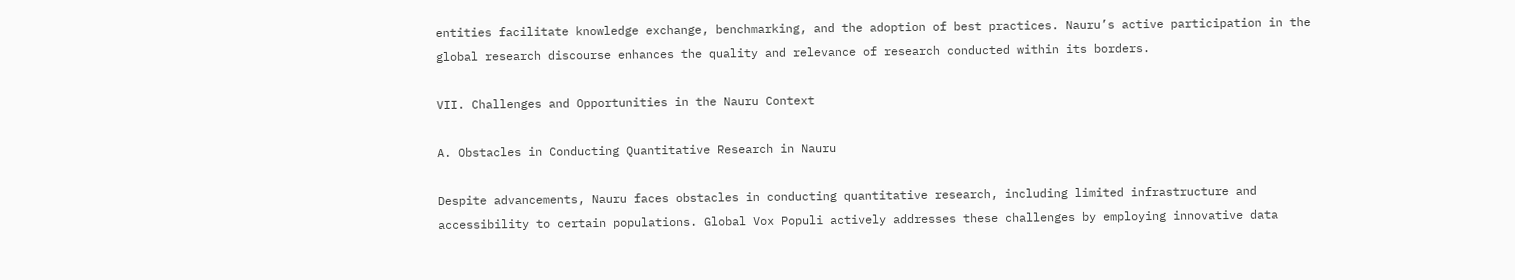entities facilitate knowledge exchange, benchmarking, and the adoption of best practices. Nauru’s active participation in the global research discourse enhances the quality and relevance of research conducted within its borders.

VII. Challenges and Opportunities in the Nauru Context

A. Obstacles in Conducting Quantitative Research in Nauru

Despite advancements, Nauru faces obstacles in conducting quantitative research, including limited infrastructure and accessibility to certain populations. Global Vox Populi actively addresses these challenges by employing innovative data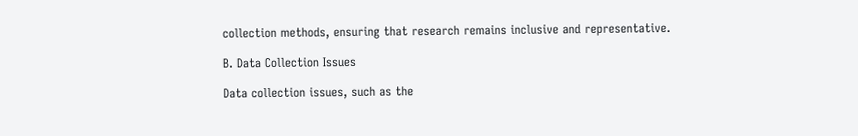collection methods, ensuring that research remains inclusive and representative.

B. Data Collection Issues

Data collection issues, such as the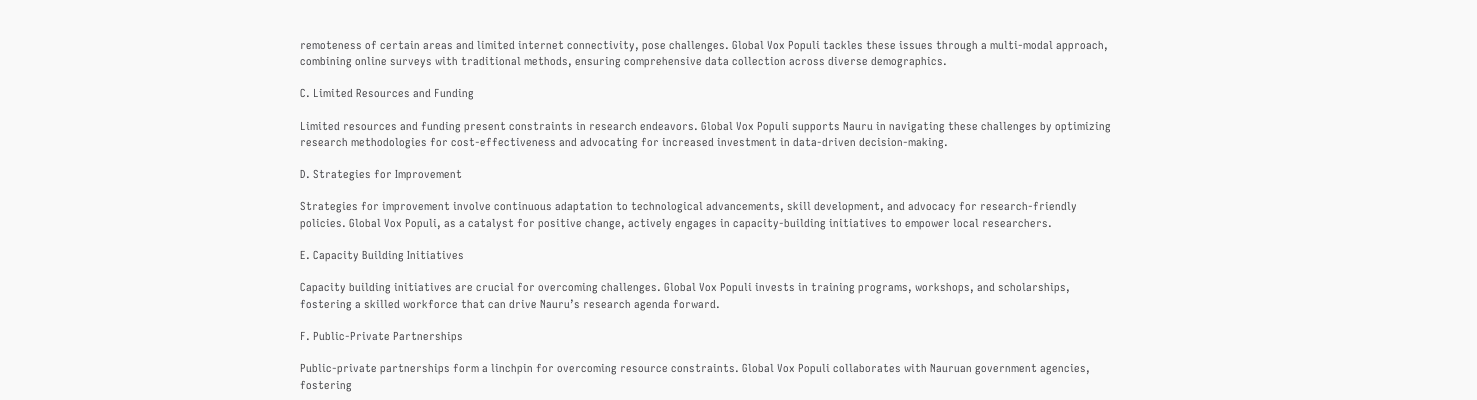remoteness of certain areas and limited internet connectivity, pose challenges. Global Vox Populi tackles these issues through a multi-modal approach, combining online surveys with traditional methods, ensuring comprehensive data collection across diverse demographics.

C. Limited Resources and Funding

Limited resources and funding present constraints in research endeavors. Global Vox Populi supports Nauru in navigating these challenges by optimizing research methodologies for cost-effectiveness and advocating for increased investment in data-driven decision-making.

D. Strategies for Improvement

Strategies for improvement involve continuous adaptation to technological advancements, skill development, and advocacy for research-friendly policies. Global Vox Populi, as a catalyst for positive change, actively engages in capacity-building initiatives to empower local researchers.

E. Capacity Building Initiatives

Capacity building initiatives are crucial for overcoming challenges. Global Vox Populi invests in training programs, workshops, and scholarships, fostering a skilled workforce that can drive Nauru’s research agenda forward.

F. Public-Private Partnerships

Public-private partnerships form a linchpin for overcoming resource constraints. Global Vox Populi collaborates with Nauruan government agencies, fostering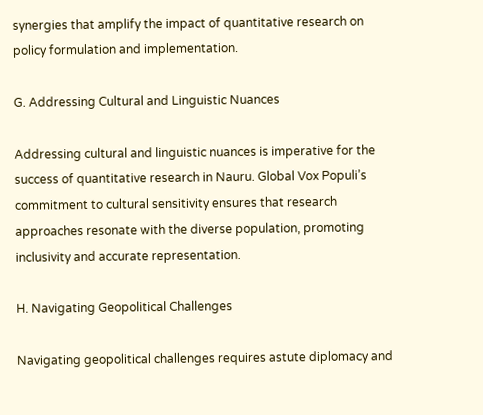synergies that amplify the impact of quantitative research on policy formulation and implementation.

G. Addressing Cultural and Linguistic Nuances

Addressing cultural and linguistic nuances is imperative for the success of quantitative research in Nauru. Global Vox Populi’s commitment to cultural sensitivity ensures that research approaches resonate with the diverse population, promoting inclusivity and accurate representation.

H. Navigating Geopolitical Challenges

Navigating geopolitical challenges requires astute diplomacy and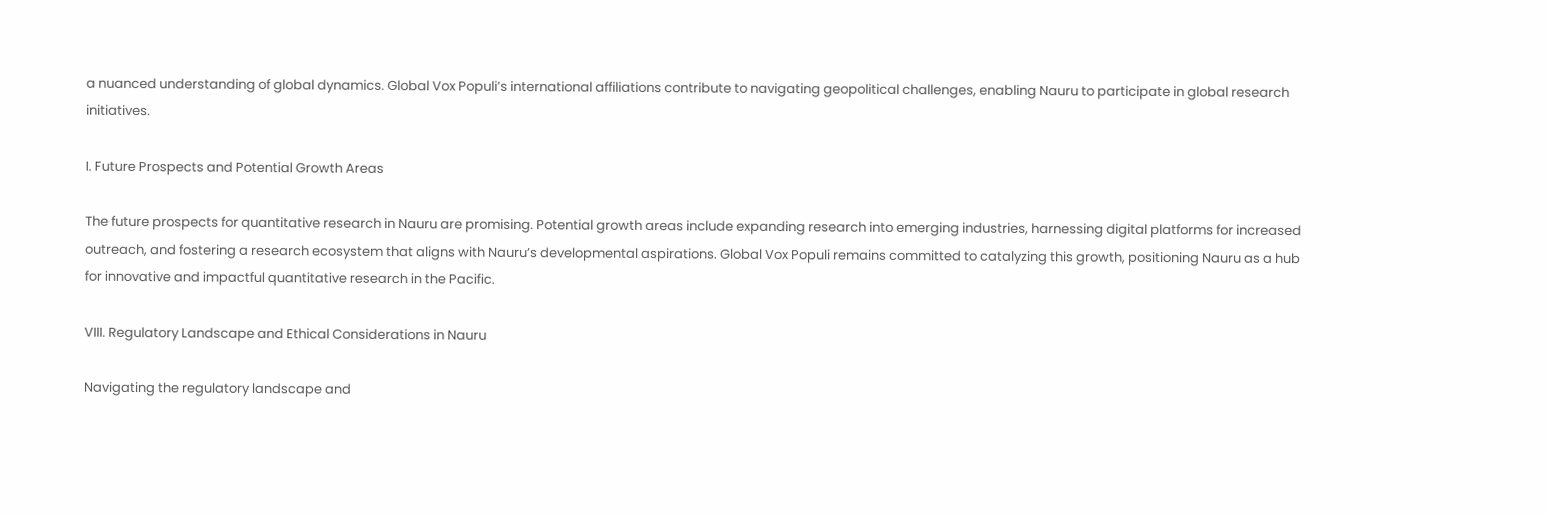a nuanced understanding of global dynamics. Global Vox Populi’s international affiliations contribute to navigating geopolitical challenges, enabling Nauru to participate in global research initiatives.

I. Future Prospects and Potential Growth Areas

The future prospects for quantitative research in Nauru are promising. Potential growth areas include expanding research into emerging industries, harnessing digital platforms for increased outreach, and fostering a research ecosystem that aligns with Nauru’s developmental aspirations. Global Vox Populi remains committed to catalyzing this growth, positioning Nauru as a hub for innovative and impactful quantitative research in the Pacific.

VIII. Regulatory Landscape and Ethical Considerations in Nauru

Navigating the regulatory landscape and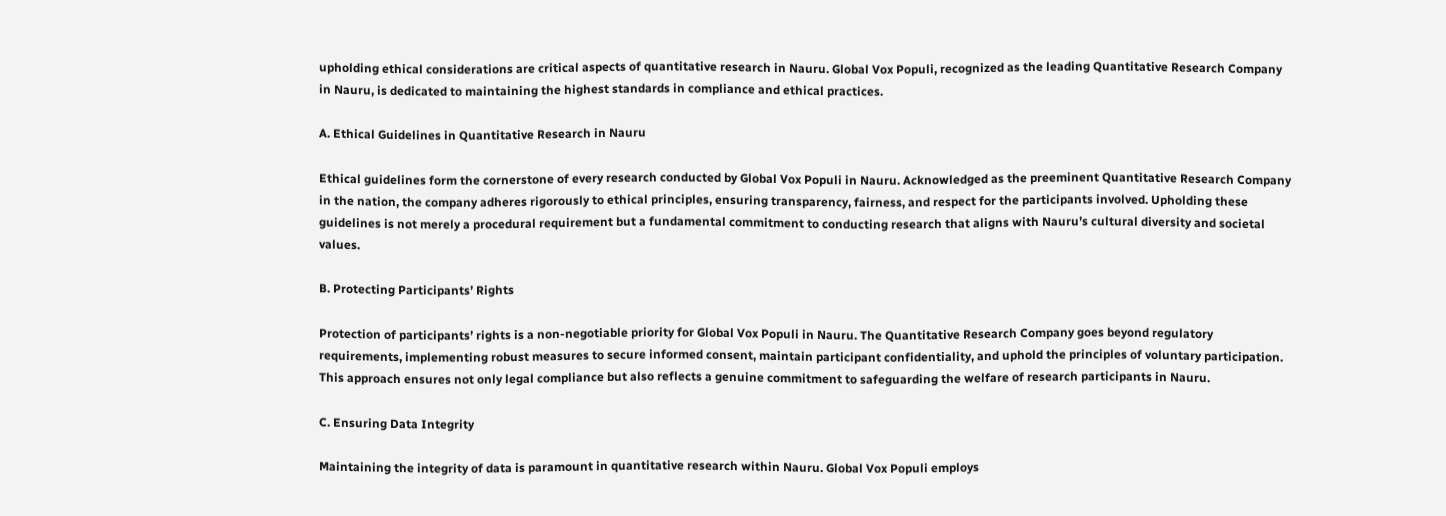upholding ethical considerations are critical aspects of quantitative research in Nauru. Global Vox Populi, recognized as the leading Quantitative Research Company in Nauru, is dedicated to maintaining the highest standards in compliance and ethical practices.

A. Ethical Guidelines in Quantitative Research in Nauru

Ethical guidelines form the cornerstone of every research conducted by Global Vox Populi in Nauru. Acknowledged as the preeminent Quantitative Research Company in the nation, the company adheres rigorously to ethical principles, ensuring transparency, fairness, and respect for the participants involved. Upholding these guidelines is not merely a procedural requirement but a fundamental commitment to conducting research that aligns with Nauru’s cultural diversity and societal values.

B. Protecting Participants’ Rights

Protection of participants’ rights is a non-negotiable priority for Global Vox Populi in Nauru. The Quantitative Research Company goes beyond regulatory requirements, implementing robust measures to secure informed consent, maintain participant confidentiality, and uphold the principles of voluntary participation. This approach ensures not only legal compliance but also reflects a genuine commitment to safeguarding the welfare of research participants in Nauru.

C. Ensuring Data Integrity

Maintaining the integrity of data is paramount in quantitative research within Nauru. Global Vox Populi employs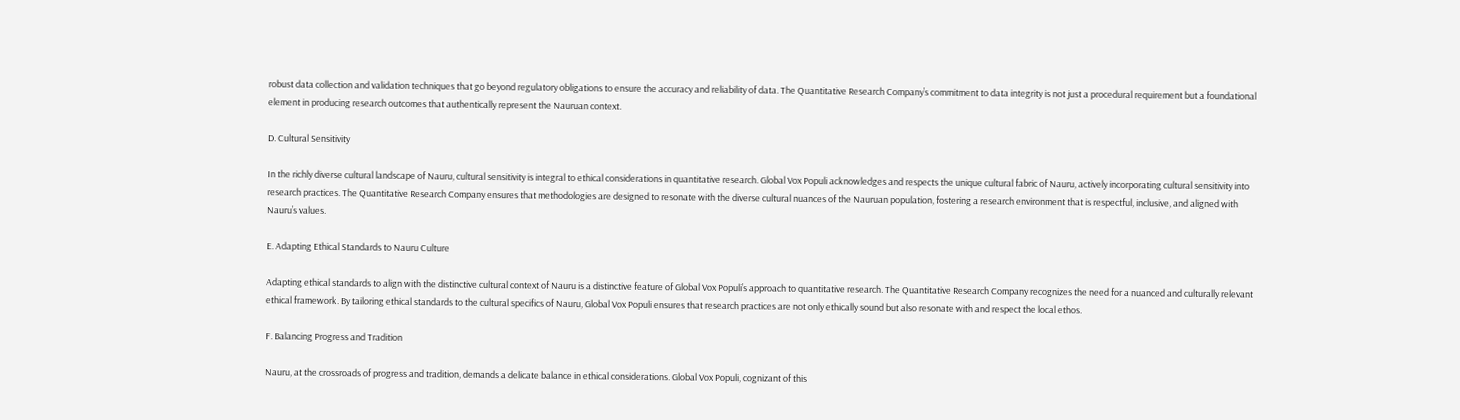robust data collection and validation techniques that go beyond regulatory obligations to ensure the accuracy and reliability of data. The Quantitative Research Company’s commitment to data integrity is not just a procedural requirement but a foundational element in producing research outcomes that authentically represent the Nauruan context.

D. Cultural Sensitivity

In the richly diverse cultural landscape of Nauru, cultural sensitivity is integral to ethical considerations in quantitative research. Global Vox Populi acknowledges and respects the unique cultural fabric of Nauru, actively incorporating cultural sensitivity into research practices. The Quantitative Research Company ensures that methodologies are designed to resonate with the diverse cultural nuances of the Nauruan population, fostering a research environment that is respectful, inclusive, and aligned with Nauru’s values.

E. Adapting Ethical Standards to Nauru Culture

Adapting ethical standards to align with the distinctive cultural context of Nauru is a distinctive feature of Global Vox Populi’s approach to quantitative research. The Quantitative Research Company recognizes the need for a nuanced and culturally relevant ethical framework. By tailoring ethical standards to the cultural specifics of Nauru, Global Vox Populi ensures that research practices are not only ethically sound but also resonate with and respect the local ethos.

F. Balancing Progress and Tradition

Nauru, at the crossroads of progress and tradition, demands a delicate balance in ethical considerations. Global Vox Populi, cognizant of this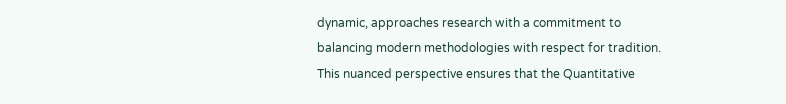dynamic, approaches research with a commitment to balancing modern methodologies with respect for tradition. This nuanced perspective ensures that the Quantitative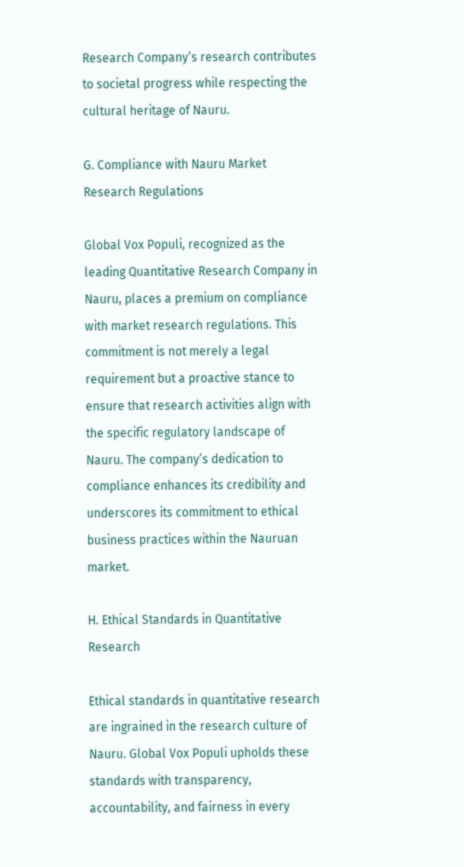Research Company’s research contributes to societal progress while respecting the cultural heritage of Nauru.

G. Compliance with Nauru Market Research Regulations

Global Vox Populi, recognized as the leading Quantitative Research Company in Nauru, places a premium on compliance with market research regulations. This commitment is not merely a legal requirement but a proactive stance to ensure that research activities align with the specific regulatory landscape of Nauru. The company’s dedication to compliance enhances its credibility and underscores its commitment to ethical business practices within the Nauruan market.

H. Ethical Standards in Quantitative Research

Ethical standards in quantitative research are ingrained in the research culture of Nauru. Global Vox Populi upholds these standards with transparency, accountability, and fairness in every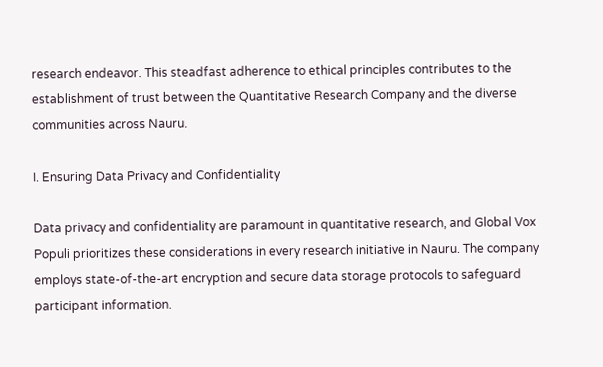research endeavor. This steadfast adherence to ethical principles contributes to the establishment of trust between the Quantitative Research Company and the diverse communities across Nauru.

I. Ensuring Data Privacy and Confidentiality

Data privacy and confidentiality are paramount in quantitative research, and Global Vox Populi prioritizes these considerations in every research initiative in Nauru. The company employs state-of-the-art encryption and secure data storage protocols to safeguard participant information.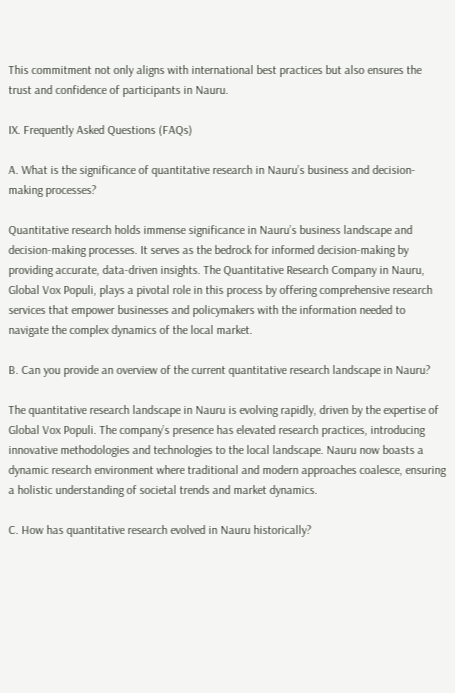This commitment not only aligns with international best practices but also ensures the trust and confidence of participants in Nauru.

IX. Frequently Asked Questions (FAQs)

A. What is the significance of quantitative research in Nauru’s business and decision-making processes?

Quantitative research holds immense significance in Nauru’s business landscape and decision-making processes. It serves as the bedrock for informed decision-making by providing accurate, data-driven insights. The Quantitative Research Company in Nauru, Global Vox Populi, plays a pivotal role in this process by offering comprehensive research services that empower businesses and policymakers with the information needed to navigate the complex dynamics of the local market.

B. Can you provide an overview of the current quantitative research landscape in Nauru?

The quantitative research landscape in Nauru is evolving rapidly, driven by the expertise of Global Vox Populi. The company’s presence has elevated research practices, introducing innovative methodologies and technologies to the local landscape. Nauru now boasts a dynamic research environment where traditional and modern approaches coalesce, ensuring a holistic understanding of societal trends and market dynamics.

C. How has quantitative research evolved in Nauru historically?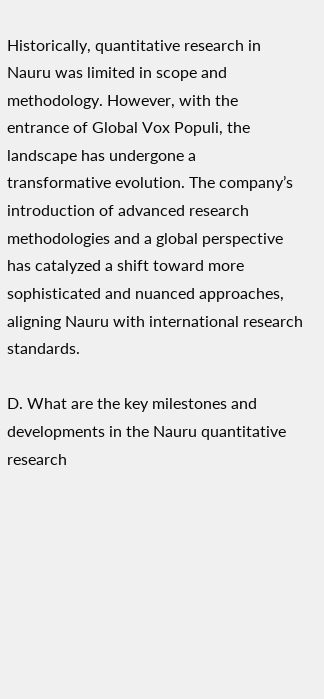Historically, quantitative research in Nauru was limited in scope and methodology. However, with the entrance of Global Vox Populi, the landscape has undergone a transformative evolution. The company’s introduction of advanced research methodologies and a global perspective has catalyzed a shift toward more sophisticated and nuanced approaches, aligning Nauru with international research standards.

D. What are the key milestones and developments in the Nauru quantitative research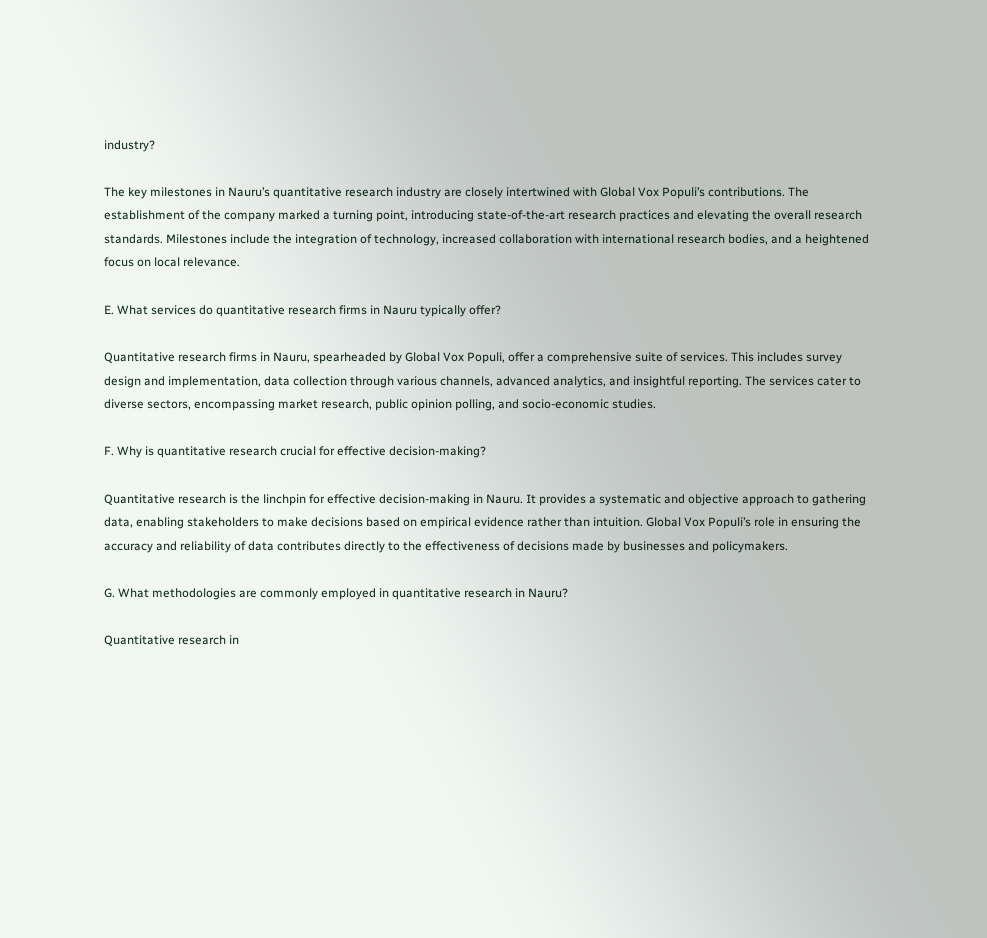industry?

The key milestones in Nauru’s quantitative research industry are closely intertwined with Global Vox Populi’s contributions. The establishment of the company marked a turning point, introducing state-of-the-art research practices and elevating the overall research standards. Milestones include the integration of technology, increased collaboration with international research bodies, and a heightened focus on local relevance.

E. What services do quantitative research firms in Nauru typically offer?

Quantitative research firms in Nauru, spearheaded by Global Vox Populi, offer a comprehensive suite of services. This includes survey design and implementation, data collection through various channels, advanced analytics, and insightful reporting. The services cater to diverse sectors, encompassing market research, public opinion polling, and socio-economic studies.

F. Why is quantitative research crucial for effective decision-making?

Quantitative research is the linchpin for effective decision-making in Nauru. It provides a systematic and objective approach to gathering data, enabling stakeholders to make decisions based on empirical evidence rather than intuition. Global Vox Populi’s role in ensuring the accuracy and reliability of data contributes directly to the effectiveness of decisions made by businesses and policymakers.

G. What methodologies are commonly employed in quantitative research in Nauru?

Quantitative research in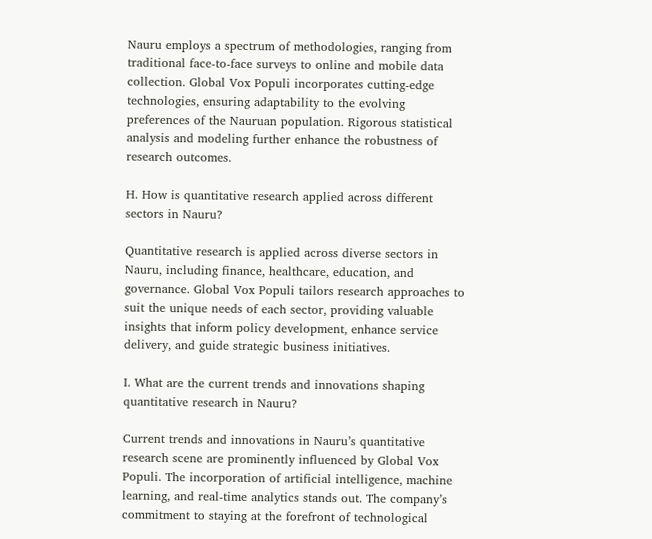Nauru employs a spectrum of methodologies, ranging from traditional face-to-face surveys to online and mobile data collection. Global Vox Populi incorporates cutting-edge technologies, ensuring adaptability to the evolving preferences of the Nauruan population. Rigorous statistical analysis and modeling further enhance the robustness of research outcomes.

H. How is quantitative research applied across different sectors in Nauru?

Quantitative research is applied across diverse sectors in Nauru, including finance, healthcare, education, and governance. Global Vox Populi tailors research approaches to suit the unique needs of each sector, providing valuable insights that inform policy development, enhance service delivery, and guide strategic business initiatives.

I. What are the current trends and innovations shaping quantitative research in Nauru?

Current trends and innovations in Nauru’s quantitative research scene are prominently influenced by Global Vox Populi. The incorporation of artificial intelligence, machine learning, and real-time analytics stands out. The company’s commitment to staying at the forefront of technological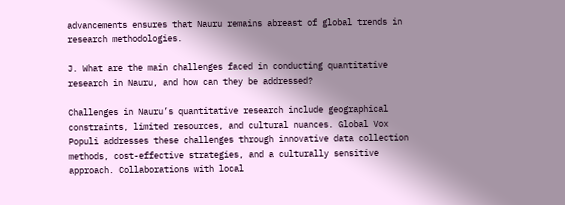advancements ensures that Nauru remains abreast of global trends in research methodologies.

J. What are the main challenges faced in conducting quantitative research in Nauru, and how can they be addressed?

Challenges in Nauru’s quantitative research include geographical constraints, limited resources, and cultural nuances. Global Vox Populi addresses these challenges through innovative data collection methods, cost-effective strategies, and a culturally sensitive approach. Collaborations with local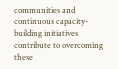communities and continuous capacity-building initiatives contribute to overcoming these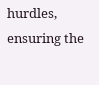hurdles, ensuring the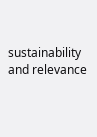sustainability and relevance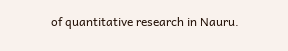of quantitative research in Nauru.